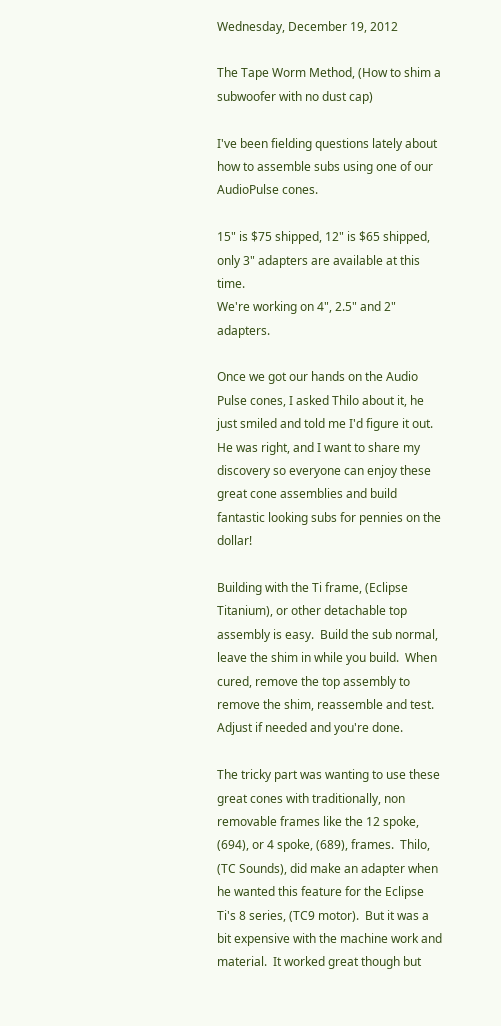Wednesday, December 19, 2012

The Tape Worm Method, (How to shim a subwoofer with no dust cap)

I've been fielding questions lately about how to assemble subs using one of our AudioPulse cones.

15" is $75 shipped, 12" is $65 shipped, only 3" adapters are available at this time.
We're working on 4", 2.5" and 2" adapters.

Once we got our hands on the Audio Pulse cones, I asked Thilo about it, he just smiled and told me I'd figure it out.  He was right, and I want to share my discovery so everyone can enjoy these great cone assemblies and build fantastic looking subs for pennies on the dollar!

Building with the Ti frame, (Eclipse Titanium), or other detachable top assembly is easy.  Build the sub normal, leave the shim in while you build.  When cured, remove the top assembly to remove the shim, reassemble and test. Adjust if needed and you're done.

The tricky part was wanting to use these great cones with traditionally, non removable frames like the 12 spoke, (694), or 4 spoke, (689), frames.  Thilo, (TC Sounds), did make an adapter when he wanted this feature for the Eclipse Ti's 8 series, (TC9 motor).  But it was a bit expensive with the machine work and material.  It worked great though but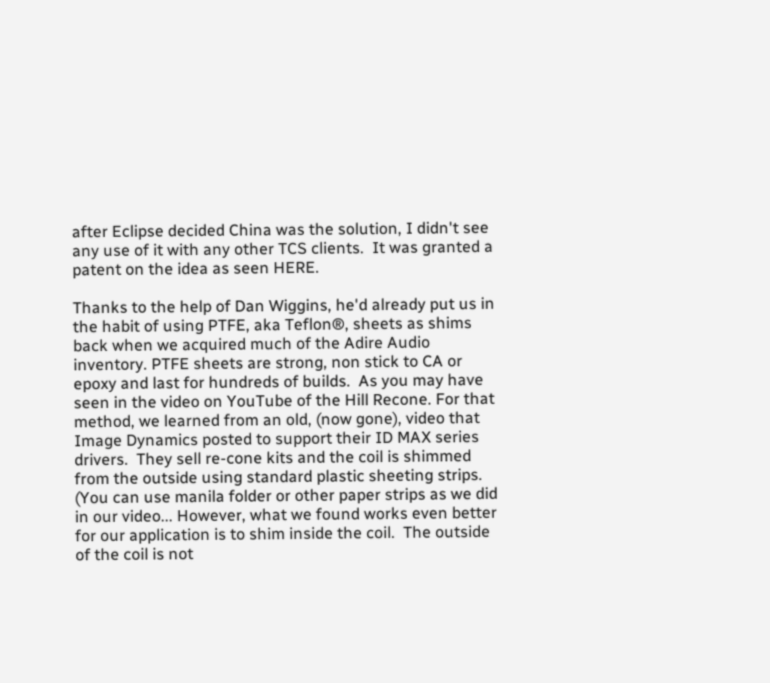after Eclipse decided China was the solution, I didn't see any use of it with any other TCS clients.  It was granted a patent on the idea as seen HERE.

Thanks to the help of Dan Wiggins, he'd already put us in the habit of using PTFE, aka Teflon®, sheets as shims back when we acquired much of the Adire Audio inventory. PTFE sheets are strong, non stick to CA or epoxy and last for hundreds of builds.  As you may have seen in the video on YouTube of the Hill Recone. For that method, we learned from an old, (now gone), video that Image Dynamics posted to support their ID MAX series drivers.  They sell re-cone kits and the coil is shimmed from the outside using standard plastic sheeting strips. (You can use manila folder or other paper strips as we did in our video... However, what we found works even better for our application is to shim inside the coil.  The outside of the coil is not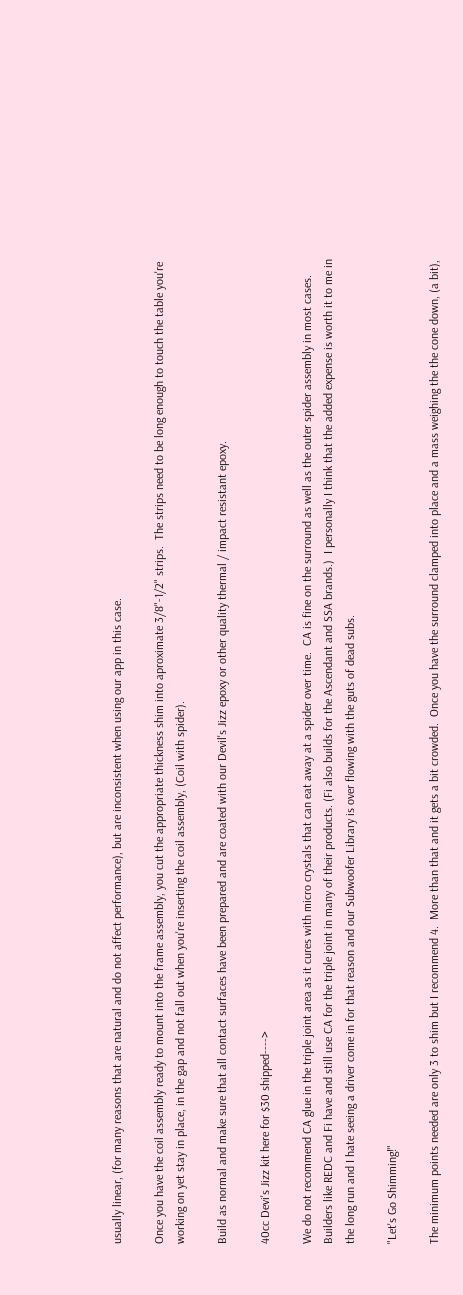usually linear, (for many reasons that are natural and do not affect performance), but are inconsistent when using our app in this case.

Once you have the coil assembly ready to mount into the frame assembly, you cut the appropriate thickness shim into aproximate 3/8"-1/2" strips.  The strips need to be long enough to touch the table you're working on yet stay in place, in the gap and not fall out when you're inserting the coil assembly, (Coil with spider).

Build as normal and make sure that all contact surfaces have been prepared and are coated with our Devil's Jizz epoxy or other quality thermal / impact resistant epoxy.

40cc Devi's Jizz kit here for $30 shipped---->

We do not recommend CA glue in the triple joint area as it cures with micro crystals that can eat away at a spider over time.  CA is fine on the surround as well as the outer spider assembly in most cases.  Builders like REDC and Fi have and still use CA for the triple joint in many of their products. (Fi also builds for the Ascendant and SSA brands.)  I personally I think that the added expense is worth it to me in the long run and I hate seeing a driver come in for that reason and our Subwoofer Library is over flowing with the guts of dead subs.

"Let's Go Shimming!"

The minimum points needed are only 3 to shim but I recommend 4.  More than that and it gets a bit crowded.  Once you have the surround clamped into place and a mass weighing the the cone down, (a bit),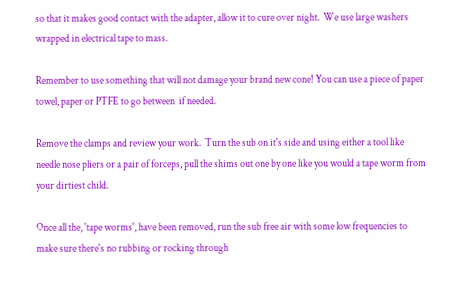so that it makes good contact with the adapter, allow it to cure over night.  We use large washers wrapped in electrical tape to mass.

Remember to use something that will not damage your brand new cone! You can use a piece of paper towel, paper or PTFE to go between  if needed.

Remove the clamps and review your work.  Turn the sub on it's side and using either a tool like needle nose pliers or a pair of forceps, pull the shims out one by one like you would a tape worm from your dirtiest child.

Once all the, 'tape worms', have been removed, run the sub free air with some low frequencies to make sure there's no rubbing or rocking through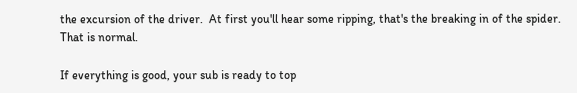the excursion of the driver.  At first you'll hear some ripping, that's the breaking in of the spider.  That is normal.

If everything is good, your sub is ready to top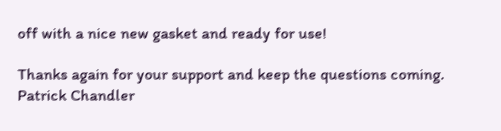off with a nice new gasket and ready for use!

Thanks again for your support and keep the questions coming.
Patrick Chandler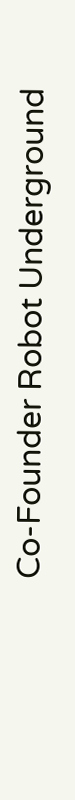Co-Founder Robot Underground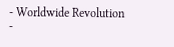- Worldwide Revolution -